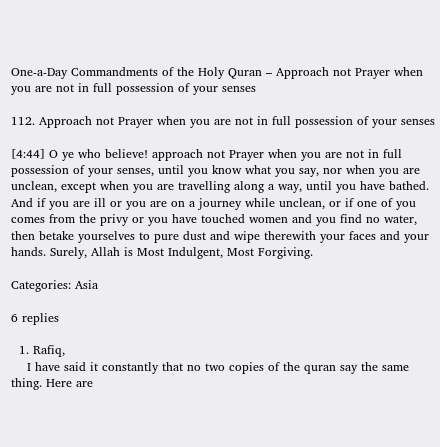One-a-Day Commandments of the Holy Quran – Approach not Prayer when you are not in full possession of your senses

112. Approach not Prayer when you are not in full possession of your senses

[4:44] O ye who believe! approach not Prayer when you are not in full possession of your senses, until you know what you say, nor when you are unclean, except when you are travelling along a way, until you have bathed. And if you are ill or you are on a journey while unclean, or if one of you comes from the privy or you have touched women and you find no water, then betake yourselves to pure dust and wipe therewith your faces and your hands. Surely, Allah is Most Indulgent, Most Forgiving.

Categories: Asia

6 replies

  1. Rafiq,
    I have said it constantly that no two copies of the quran say the same thing. Here are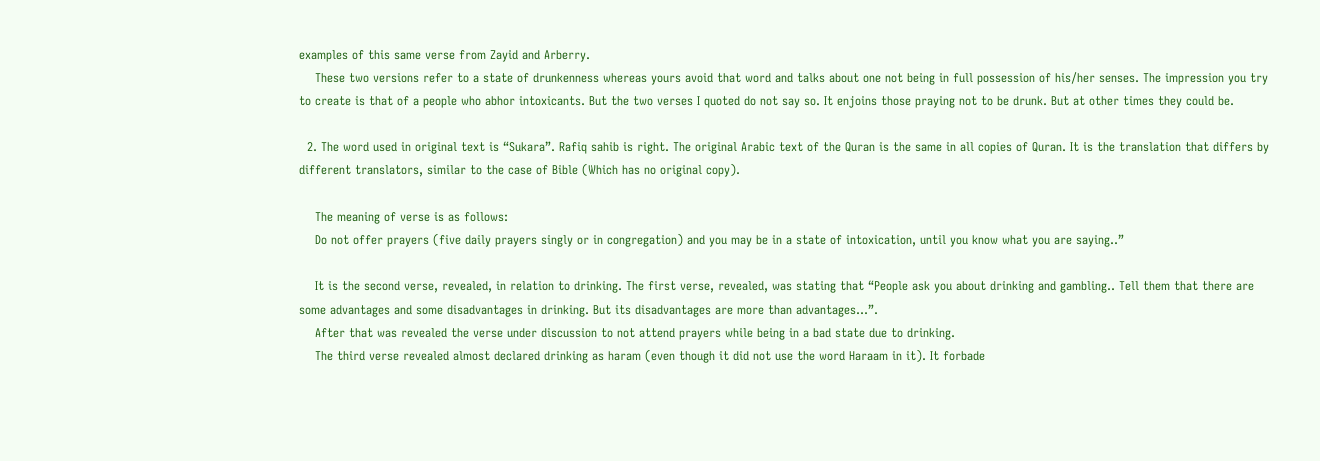examples of this same verse from Zayid and Arberry.
    These two versions refer to a state of drunkenness whereas yours avoid that word and talks about one not being in full possession of his/her senses. The impression you try to create is that of a people who abhor intoxicants. But the two verses I quoted do not say so. It enjoins those praying not to be drunk. But at other times they could be.

  2. The word used in original text is “Sukara”. Rafiq sahib is right. The original Arabic text of the Quran is the same in all copies of Quran. It is the translation that differs by different translators, similar to the case of Bible (Which has no original copy).

    The meaning of verse is as follows:
    Do not offer prayers (five daily prayers singly or in congregation) and you may be in a state of intoxication, until you know what you are saying..”

    It is the second verse, revealed, in relation to drinking. The first verse, revealed, was stating that “People ask you about drinking and gambling.. Tell them that there are some advantages and some disadvantages in drinking. But its disadvantages are more than advantages…”.
    After that was revealed the verse under discussion to not attend prayers while being in a bad state due to drinking.
    The third verse revealed almost declared drinking as haram (even though it did not use the word Haraam in it). It forbade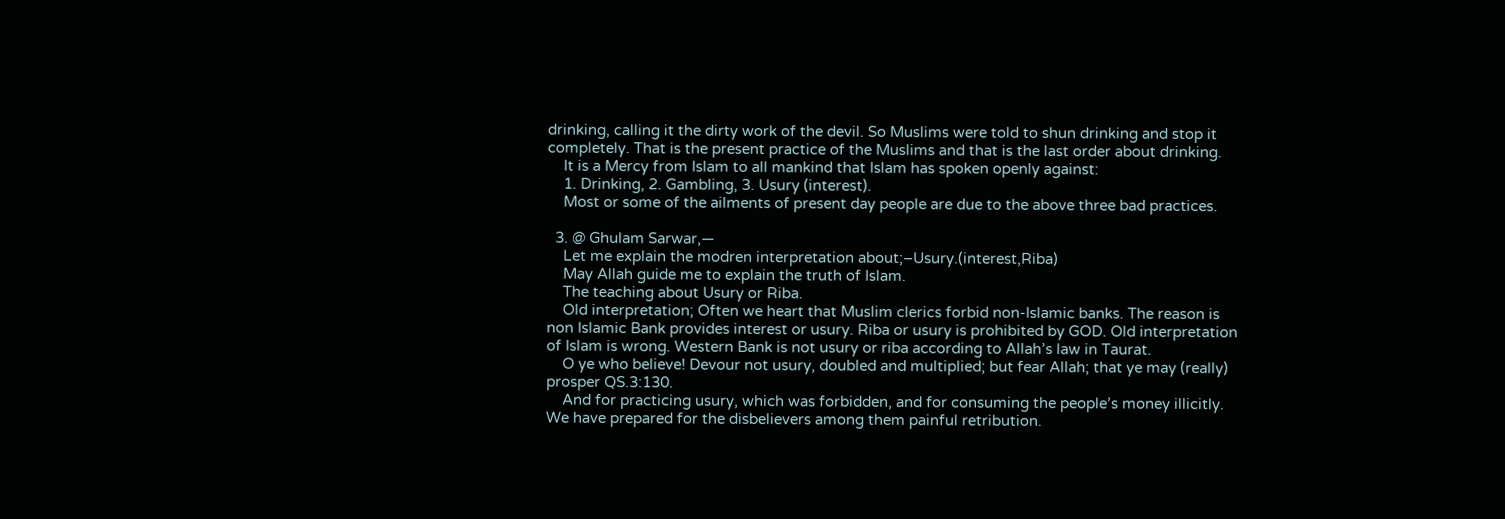drinking, calling it the dirty work of the devil. So Muslims were told to shun drinking and stop it completely. That is the present practice of the Muslims and that is the last order about drinking.
    It is a Mercy from Islam to all mankind that Islam has spoken openly against:
    1. Drinking, 2. Gambling, 3. Usury (interest).
    Most or some of the ailments of present day people are due to the above three bad practices.

  3. @ Ghulam Sarwar,—
    Let me explain the modren interpretation about;–Usury.(interest,Riba)
    May Allah guide me to explain the truth of Islam.
    The teaching about Usury or Riba.
    Old interpretation; Often we heart that Muslim clerics forbid non-Islamic banks. The reason is non Islamic Bank provides interest or usury. Riba or usury is prohibited by GOD. Old interpretation of Islam is wrong. Western Bank is not usury or riba according to Allah’s law in Taurat.
    O ye who believe! Devour not usury, doubled and multiplied; but fear Allah; that ye may (really) prosper QS.3:130.
    And for practicing usury, which was forbidden, and for consuming the people’s money illicitly. We have prepared for the disbelievers among them painful retribution.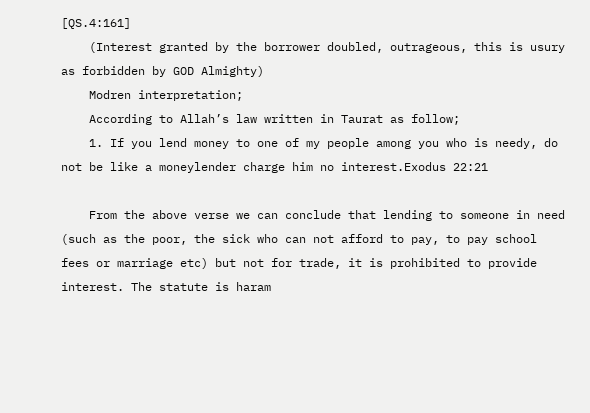[QS.4:161]
    (Interest granted by the borrower doubled, outrageous, this is usury as forbidden by GOD Almighty)
    Modren interpretation;
    According to Allah’s law written in Taurat as follow;
    1. If you lend money to one of my people among you who is needy, do not be like a moneylender charge him no interest.Exodus 22:21

    From the above verse we can conclude that lending to someone in need (such as the poor, the sick who can not afford to pay, to pay school fees or marriage etc) but not for trade, it is prohibited to provide interest. The statute is haram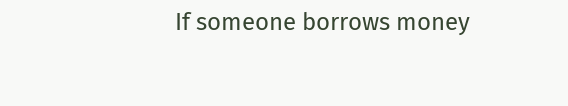If someone borrows money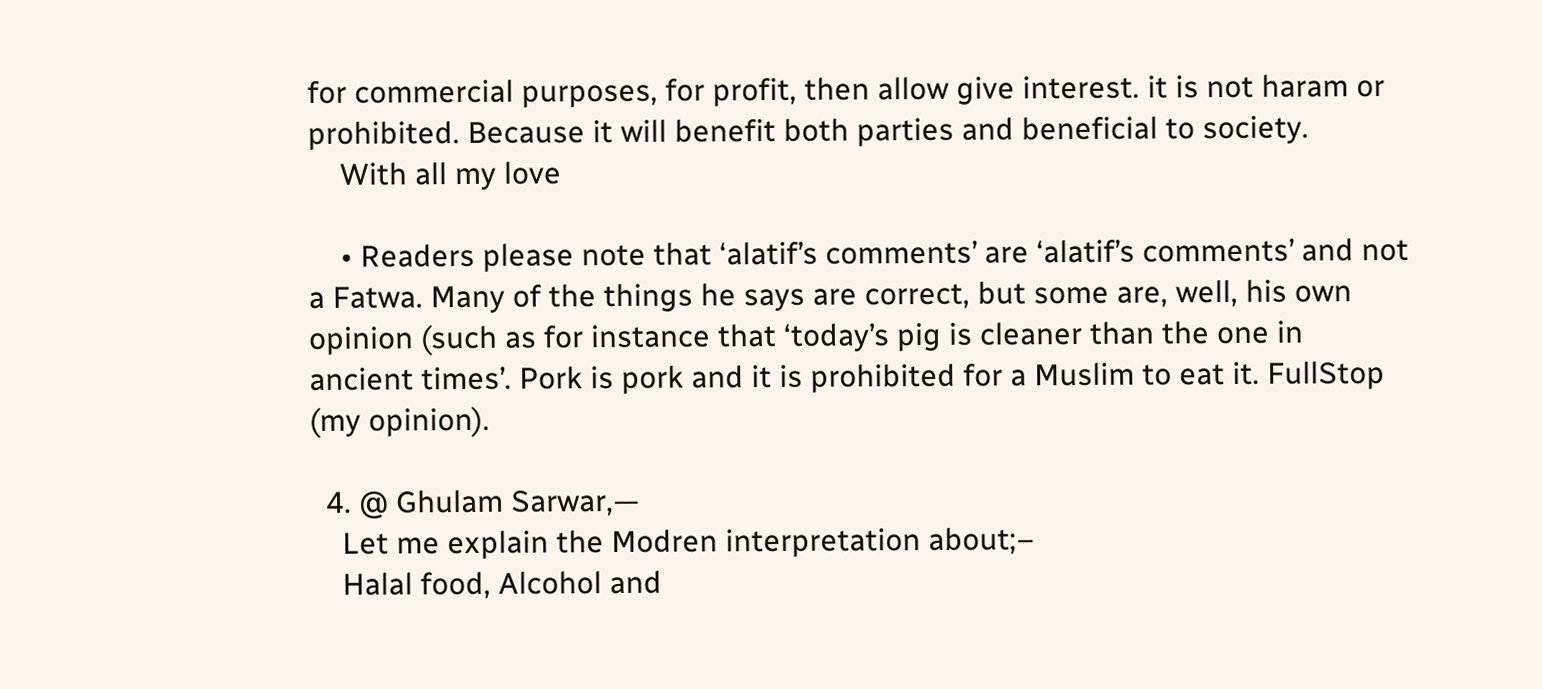for commercial purposes, for profit, then allow give interest. it is not haram or prohibited. Because it will benefit both parties and beneficial to society.
    With all my love

    • Readers please note that ‘alatif’s comments’ are ‘alatif’s comments’ and not a Fatwa. Many of the things he says are correct, but some are, well, his own opinion (such as for instance that ‘today’s pig is cleaner than the one in ancient times’. Pork is pork and it is prohibited for a Muslim to eat it. FullStop (my opinion).

  4. @ Ghulam Sarwar,—
    Let me explain the Modren interpretation about;–
    Halal food, Alcohol and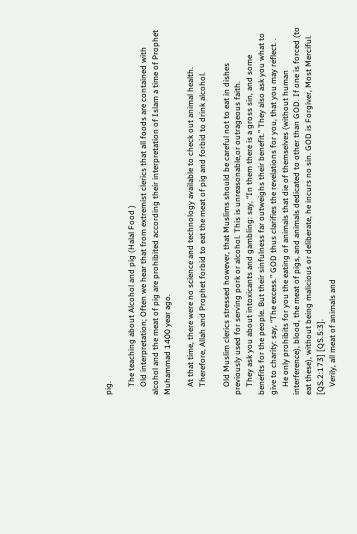pig.

    The teaching about Alcohol and pig (Halal Food )
    Old interpretation; Often we hear that from extremist clerics that all foods are contained with alcohol and the meat of pig are prohibited according their interpretation of Islam a time of Prophet Muhammad 1400 year ago.

    At that time, there were no science and technology available to check out animal health.
    Therefore, Allah and Prophet forbid to eat the meat of pig and forbid to drink alcohol.

    Old Muslim clerics stressed however, that Muslims should be careful not to eat in dishes previously used for serving pork or alcohol. This is unreasonable,or outrageous faith.
    They ask you about intoxicants and gambling: say, “In them there is a gross sin, and some benefits for the people. But their sinfulness far outweighs their benefit.” They also ask you what to give to charity: say, “The excess.” GOD thus clarifies the revelations for you, that you may reflect. .
    He only prohibits for you the eating of animals that die of themselves (without human interference), blood, the meat of pigs, and animals dedicated to other than GOD. If one is forced (to eat these), without being malicious or deliberate, he incurs no sin. GOD is Forgiver, Most Merciful. [QS.2:173] [QS.5:3].
    Verily, all meat of animals and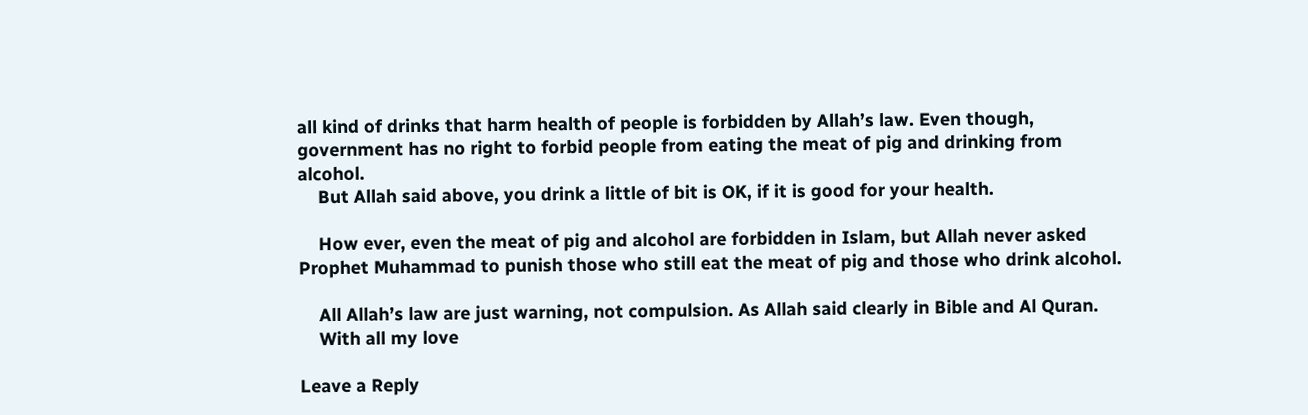all kind of drinks that harm health of people is forbidden by Allah’s law. Even though, government has no right to forbid people from eating the meat of pig and drinking from alcohol.
    But Allah said above, you drink a little of bit is OK, if it is good for your health.

    How ever, even the meat of pig and alcohol are forbidden in Islam, but Allah never asked Prophet Muhammad to punish those who still eat the meat of pig and those who drink alcohol.

    All Allah’s law are just warning, not compulsion. As Allah said clearly in Bible and Al Quran.
    With all my love

Leave a Reply